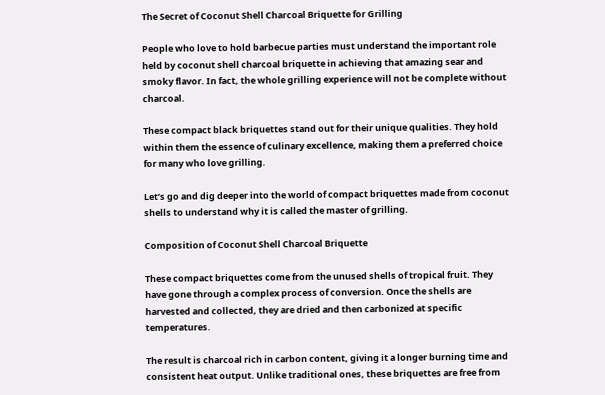The Secret of Coconut Shell Charcoal Briquette for Grilling

People who love to hold barbecue parties must understand the important role held by coconut shell charcoal briquette in achieving that amazing sear and smoky flavor. In fact, the whole grilling experience will not be complete without charcoal.

These compact black briquettes stand out for their unique qualities. They hold within them the essence of culinary excellence, making them a preferred choice for many who love grilling.

Let’s go and dig deeper into the world of compact briquettes made from coconut shells to understand why it is called the master of grilling.

Composition of Coconut Shell Charcoal Briquette

These compact briquettes come from the unused shells of tropical fruit. They have gone through a complex process of conversion. Once the shells are harvested and collected, they are dried and then carbonized at specific temperatures.

The result is charcoal rich in carbon content, giving it a longer burning time and consistent heat output. Unlike traditional ones, these briquettes are free from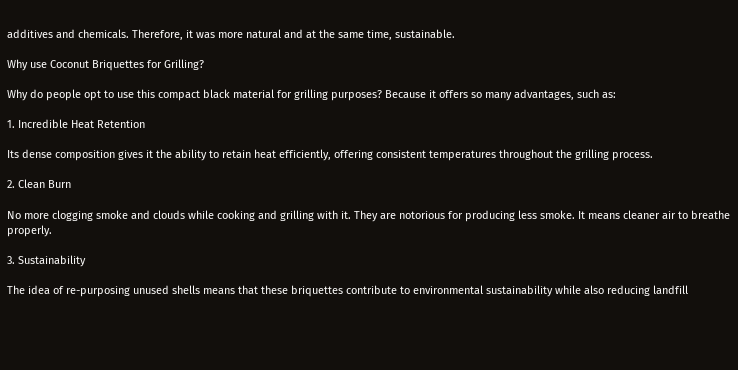additives and chemicals. Therefore, it was more natural and at the same time, sustainable.

Why use Coconut Briquettes for Grilling?

Why do people opt to use this compact black material for grilling purposes? Because it offers so many advantages, such as:

1. Incredible Heat Retention

Its dense composition gives it the ability to retain heat efficiently, offering consistent temperatures throughout the grilling process.

2. Clean Burn

No more clogging smoke and clouds while cooking and grilling with it. They are notorious for producing less smoke. It means cleaner air to breathe properly.

3. Sustainability

The idea of re-purposing unused shells means that these briquettes contribute to environmental sustainability while also reducing landfill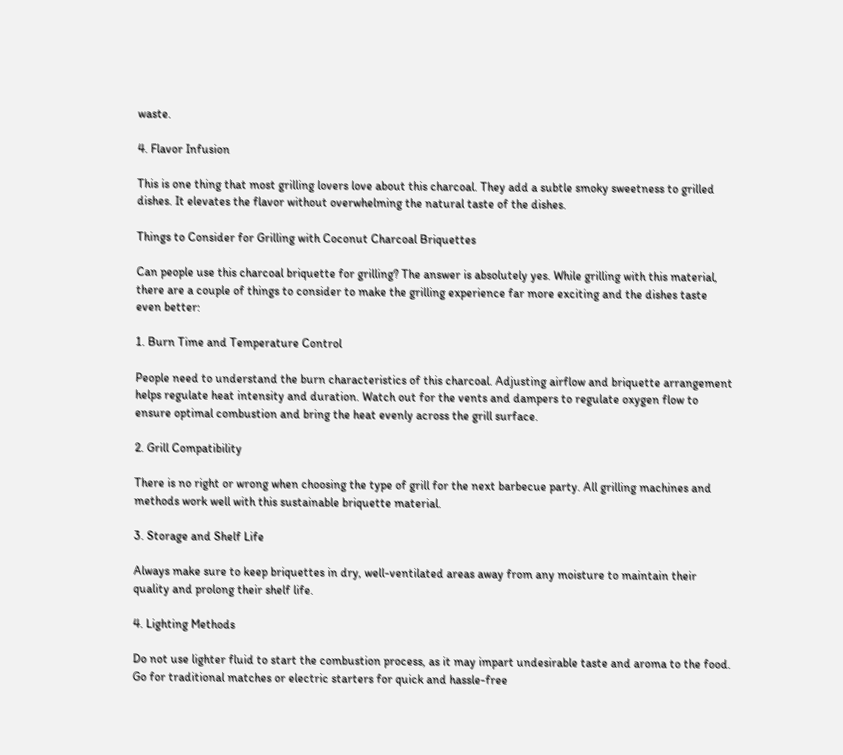waste.

4. Flavor Infusion

This is one thing that most grilling lovers love about this charcoal. They add a subtle smoky sweetness to grilled dishes. It elevates the flavor without overwhelming the natural taste of the dishes.

Things to Consider for Grilling with Coconut Charcoal Briquettes

Can people use this charcoal briquette for grilling? The answer is absolutely yes. While grilling with this material, there are a couple of things to consider to make the grilling experience far more exciting and the dishes taste even better:

1. Burn Time and Temperature Control

People need to understand the burn characteristics of this charcoal. Adjusting airflow and briquette arrangement helps regulate heat intensity and duration. Watch out for the vents and dampers to regulate oxygen flow to ensure optimal combustion and bring the heat evenly across the grill surface.

2. Grill Compatibility

There is no right or wrong when choosing the type of grill for the next barbecue party. All grilling machines and methods work well with this sustainable briquette material.

3. Storage and Shelf Life

Always make sure to keep briquettes in dry, well-ventilated areas away from any moisture to maintain their quality and prolong their shelf life.

4. Lighting Methods

Do not use lighter fluid to start the combustion process, as it may impart undesirable taste and aroma to the food. Go for traditional matches or electric starters for quick and hassle-free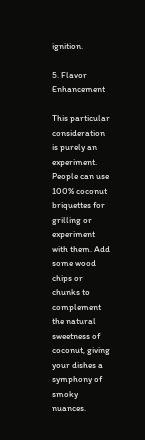ignition.

5. Flavor Enhancement

This particular consideration is purely an experiment. People can use 100% coconut briquettes for grilling or experiment with them. Add some wood chips or chunks to complement the natural sweetness of coconut, giving your dishes a symphony of smoky nuances.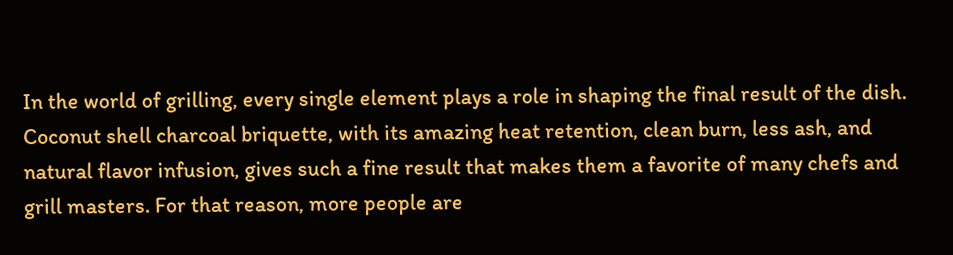In the world of grilling, every single element plays a role in shaping the final result of the dish. Coconut shell charcoal briquette, with its amazing heat retention, clean burn, less ash, and natural flavor infusion, gives such a fine result that makes them a favorite of many chefs and grill masters. For that reason, more people are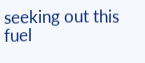seeking out this fuel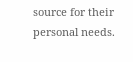source for their personal needs.